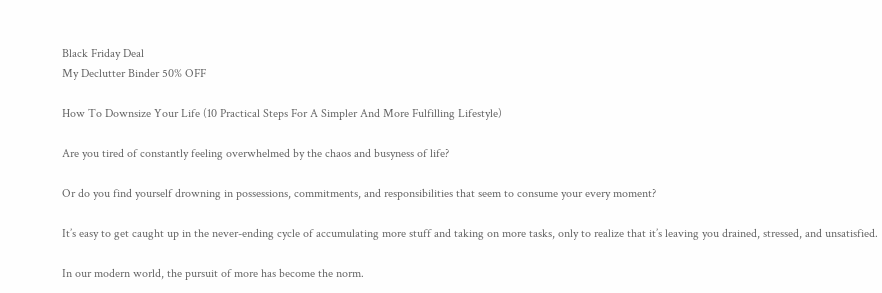Black Friday Deal
My Declutter Binder 50% OFF

How To Downsize Your Life (10 Practical Steps For A Simpler And More Fulfilling Lifestyle)

Are you tired of constantly feeling overwhelmed by the chaos and busyness of life?

Or do you find yourself drowning in possessions, commitments, and responsibilities that seem to consume your every moment?

It’s easy to get caught up in the never-ending cycle of accumulating more stuff and taking on more tasks, only to realize that it’s leaving you drained, stressed, and unsatisfied.

In our modern world, the pursuit of more has become the norm.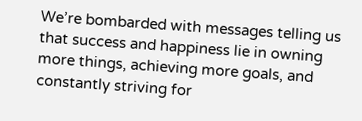We’re bombarded with messages telling us that success and happiness lie in owning more things, achieving more goals, and constantly striving for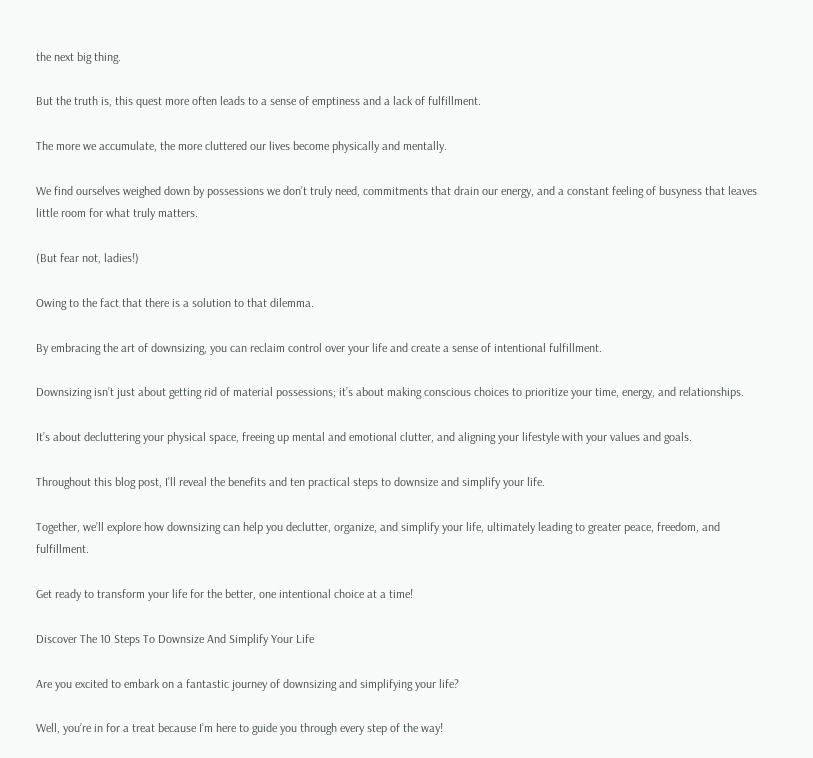the next big thing.

But the truth is, this quest more often leads to a sense of emptiness and a lack of fulfillment.

The more we accumulate, the more cluttered our lives become physically and mentally.

We find ourselves weighed down by possessions we don’t truly need, commitments that drain our energy, and a constant feeling of busyness that leaves little room for what truly matters.

(But fear not, ladies!)

Owing to the fact that there is a solution to that dilemma.

By embracing the art of downsizing, you can reclaim control over your life and create a sense of intentional fulfillment.

Downsizing isn’t just about getting rid of material possessions; it’s about making conscious choices to prioritize your time, energy, and relationships.

It’s about decluttering your physical space, freeing up mental and emotional clutter, and aligning your lifestyle with your values and goals.

Throughout this blog post, I’ll reveal the benefits and ten practical steps to downsize and simplify your life.

Together, we’ll explore how downsizing can help you declutter, organize, and simplify your life, ultimately leading to greater peace, freedom, and fulfillment.

Get ready to transform your life for the better, one intentional choice at a time!

Discover The 10 Steps To Downsize And Simplify Your Life

Are you excited to embark on a fantastic journey of downsizing and simplifying your life?

Well, you’re in for a treat because I’m here to guide you through every step of the way!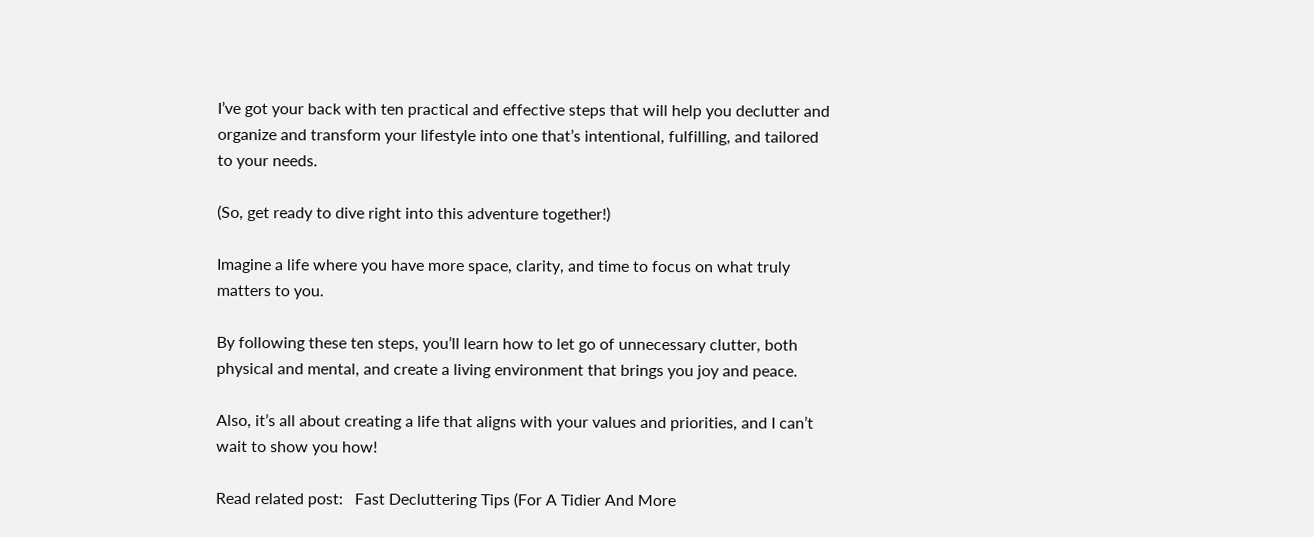I’ve got your back with ten practical and effective steps that will help you declutter and organize and transform your lifestyle into one that’s intentional, fulfilling, and tailored to your needs.

(So, get ready to dive right into this adventure together!)

Imagine a life where you have more space, clarity, and time to focus on what truly matters to you.

By following these ten steps, you’ll learn how to let go of unnecessary clutter, both physical and mental, and create a living environment that brings you joy and peace.

Also, it’s all about creating a life that aligns with your values and priorities, and I can’t wait to show you how!

Read related post:   Fast Decluttering Tips (For A Tidier And More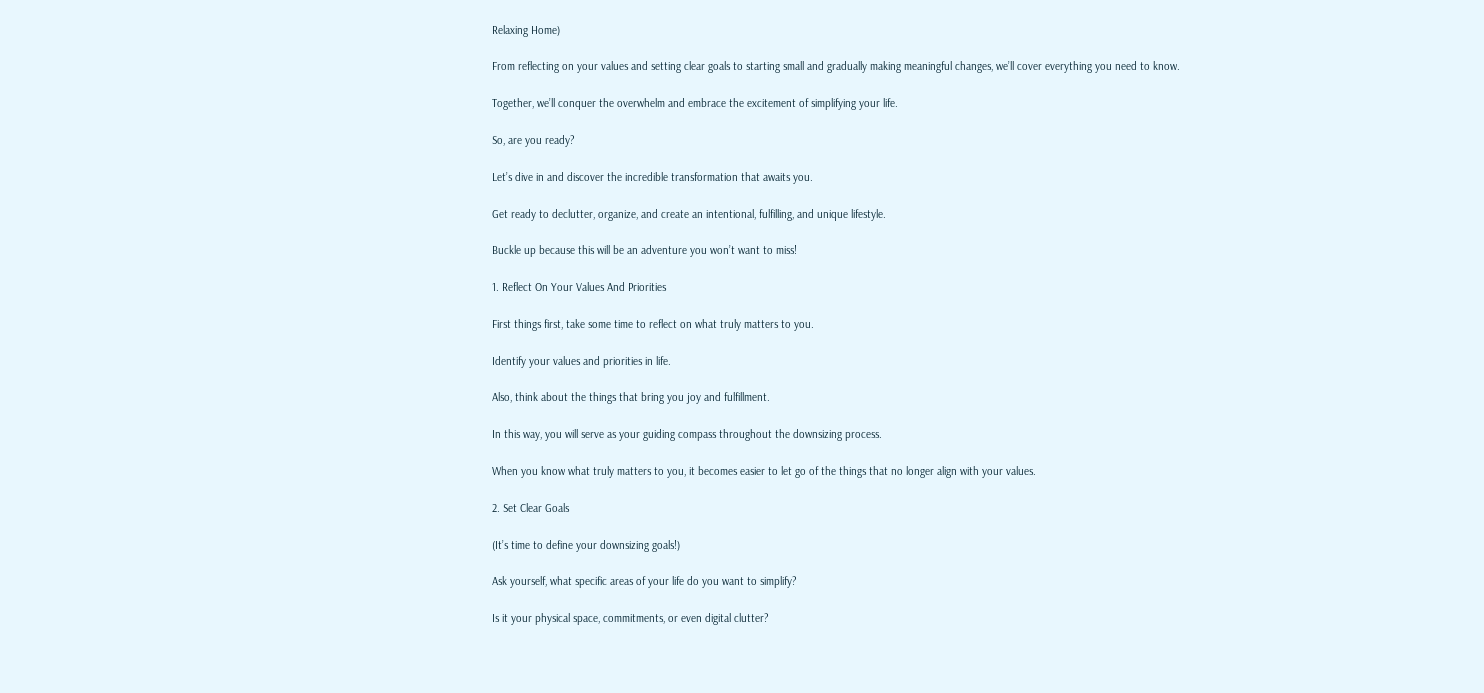Relaxing Home)

From reflecting on your values and setting clear goals to starting small and gradually making meaningful changes, we’ll cover everything you need to know.

Together, we’ll conquer the overwhelm and embrace the excitement of simplifying your life.

So, are you ready?

Let’s dive in and discover the incredible transformation that awaits you.

Get ready to declutter, organize, and create an intentional, fulfilling, and unique lifestyle.

Buckle up because this will be an adventure you won’t want to miss!

1. Reflect On Your Values And Priorities

First things first, take some time to reflect on what truly matters to you.

Identify your values and priorities in life.

Also, think about the things that bring you joy and fulfillment.

In this way, you will serve as your guiding compass throughout the downsizing process.

When you know what truly matters to you, it becomes easier to let go of the things that no longer align with your values.

2. Set Clear Goals

(It’s time to define your downsizing goals!)

Ask yourself, what specific areas of your life do you want to simplify?

Is it your physical space, commitments, or even digital clutter?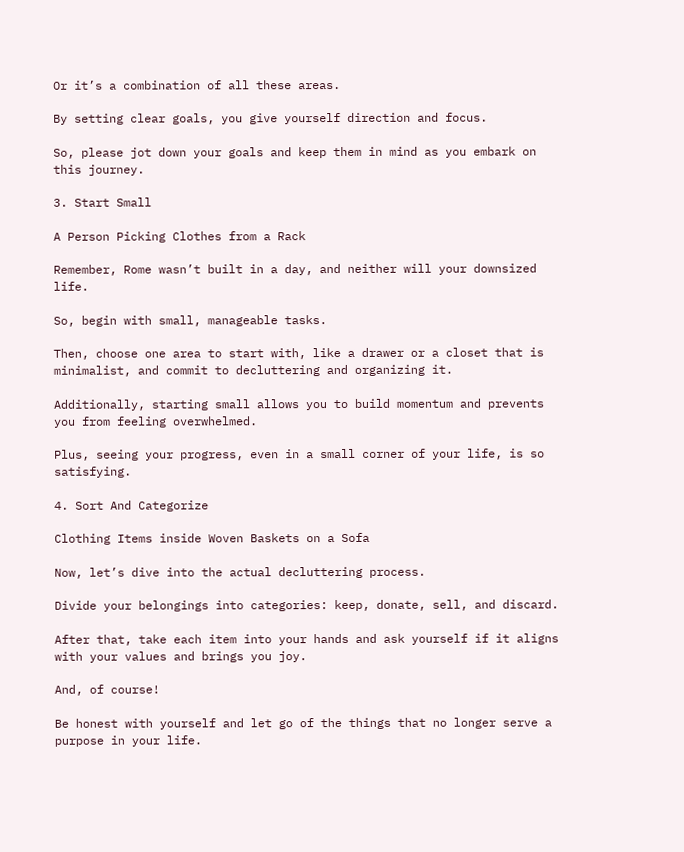Or it’s a combination of all these areas.

By setting clear goals, you give yourself direction and focus.

So, please jot down your goals and keep them in mind as you embark on this journey.

3. Start Small

A Person Picking Clothes from a Rack

Remember, Rome wasn’t built in a day, and neither will your downsized life.

So, begin with small, manageable tasks.

Then, choose one area to start with, like a drawer or a closet that is minimalist, and commit to decluttering and organizing it.

Additionally, starting small allows you to build momentum and prevents you from feeling overwhelmed.

Plus, seeing your progress, even in a small corner of your life, is so satisfying.

4. Sort And Categorize

Clothing Items inside Woven Baskets on a Sofa

Now, let’s dive into the actual decluttering process.

Divide your belongings into categories: keep, donate, sell, and discard.

After that, take each item into your hands and ask yourself if it aligns with your values and brings you joy.

And, of course!

Be honest with yourself and let go of the things that no longer serve a purpose in your life.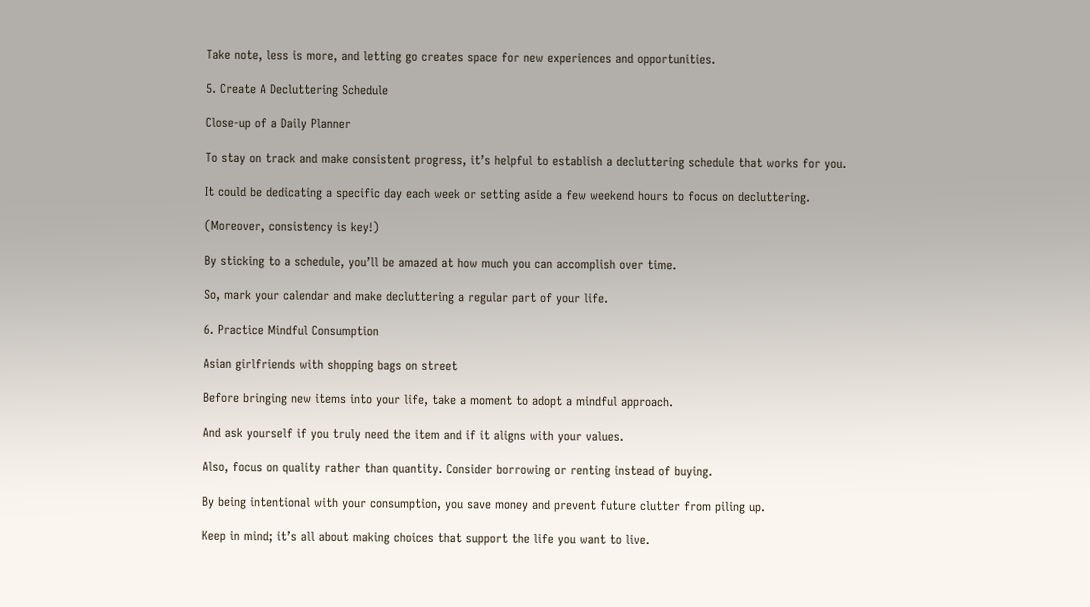Take note, less is more, and letting go creates space for new experiences and opportunities.

5. Create A Decluttering Schedule

Close-up of a Daily Planner

To stay on track and make consistent progress, it’s helpful to establish a decluttering schedule that works for you.

It could be dedicating a specific day each week or setting aside a few weekend hours to focus on decluttering.

(Moreover, consistency is key!)

By sticking to a schedule, you’ll be amazed at how much you can accomplish over time.

So, mark your calendar and make decluttering a regular part of your life.

6. Practice Mindful Consumption

Asian girlfriends with shopping bags on street

Before bringing new items into your life, take a moment to adopt a mindful approach.

And ask yourself if you truly need the item and if it aligns with your values.

Also, focus on quality rather than quantity. Consider borrowing or renting instead of buying.

By being intentional with your consumption, you save money and prevent future clutter from piling up.

Keep in mind; it’s all about making choices that support the life you want to live.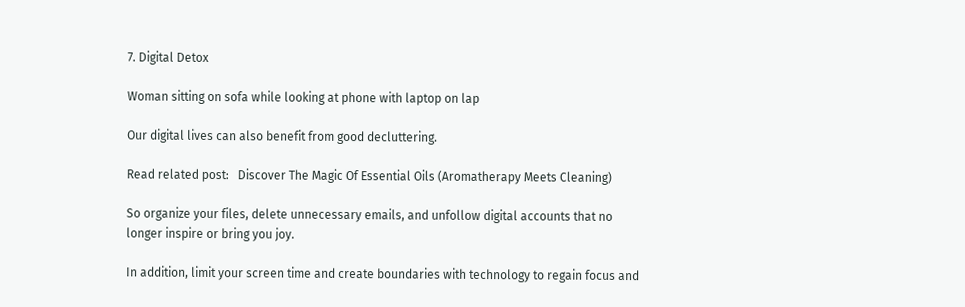7. Digital Detox

Woman sitting on sofa while looking at phone with laptop on lap

Our digital lives can also benefit from good decluttering.

Read related post:   Discover The Magic Of Essential Oils (Aromatherapy Meets Cleaning)

So organize your files, delete unnecessary emails, and unfollow digital accounts that no longer inspire or bring you joy.

In addition, limit your screen time and create boundaries with technology to regain focus and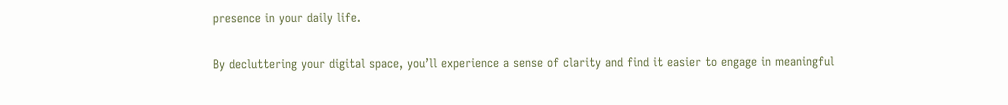presence in your daily life.

By decluttering your digital space, you’ll experience a sense of clarity and find it easier to engage in meaningful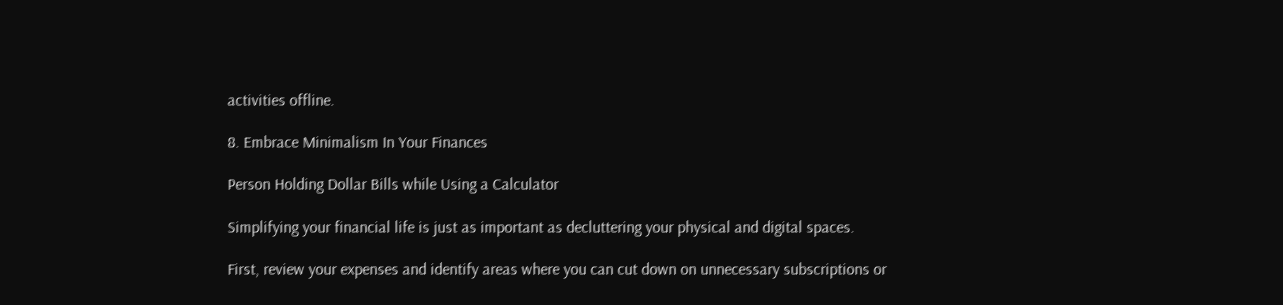activities offline.

8. Embrace Minimalism In Your Finances

Person Holding Dollar Bills while Using a Calculator

Simplifying your financial life is just as important as decluttering your physical and digital spaces.

First, review your expenses and identify areas where you can cut down on unnecessary subscriptions or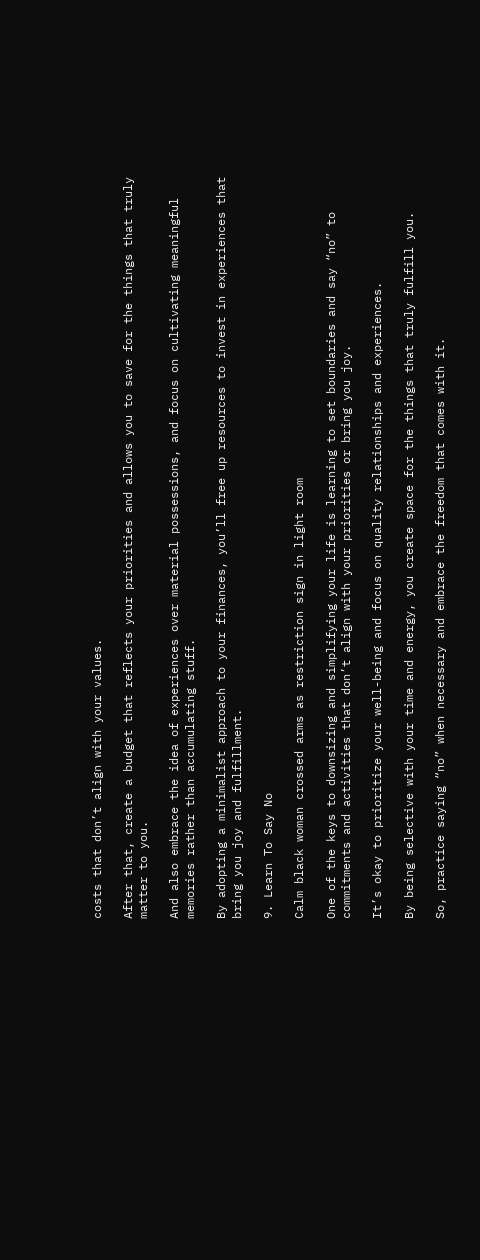costs that don’t align with your values.

After that, create a budget that reflects your priorities and allows you to save for the things that truly matter to you.

And also embrace the idea of experiences over material possessions, and focus on cultivating meaningful memories rather than accumulating stuff.

By adopting a minimalist approach to your finances, you’ll free up resources to invest in experiences that bring you joy and fulfillment.

9. Learn To Say No

Calm black woman crossed arms as restriction sign in light room

One of the keys to downsizing and simplifying your life is learning to set boundaries and say “no” to commitments and activities that don’t align with your priorities or bring you joy.

It’s okay to prioritize your well-being and focus on quality relationships and experiences.

By being selective with your time and energy, you create space for the things that truly fulfill you.

So, practice saying “no” when necessary and embrace the freedom that comes with it.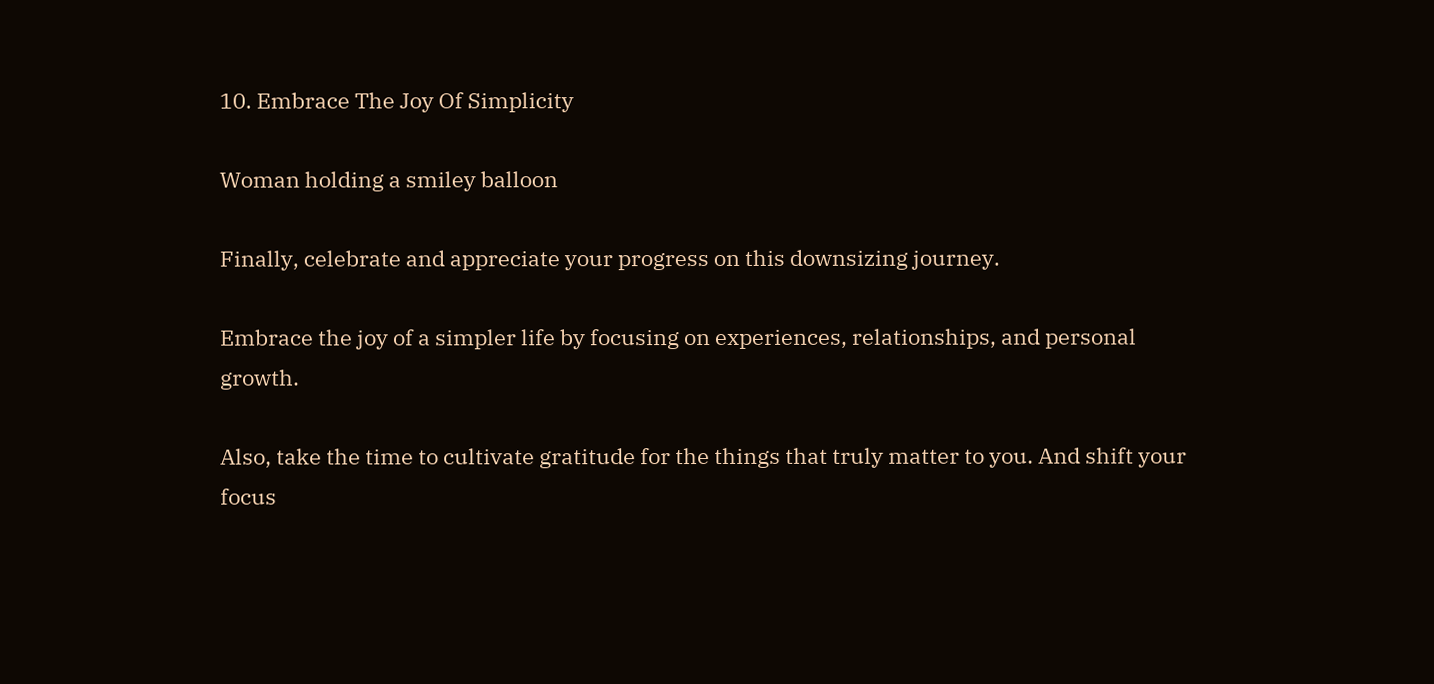10. Embrace The Joy Of Simplicity

Woman holding a smiley balloon

Finally, celebrate and appreciate your progress on this downsizing journey.

Embrace the joy of a simpler life by focusing on experiences, relationships, and personal growth.

Also, take the time to cultivate gratitude for the things that truly matter to you. And shift your focus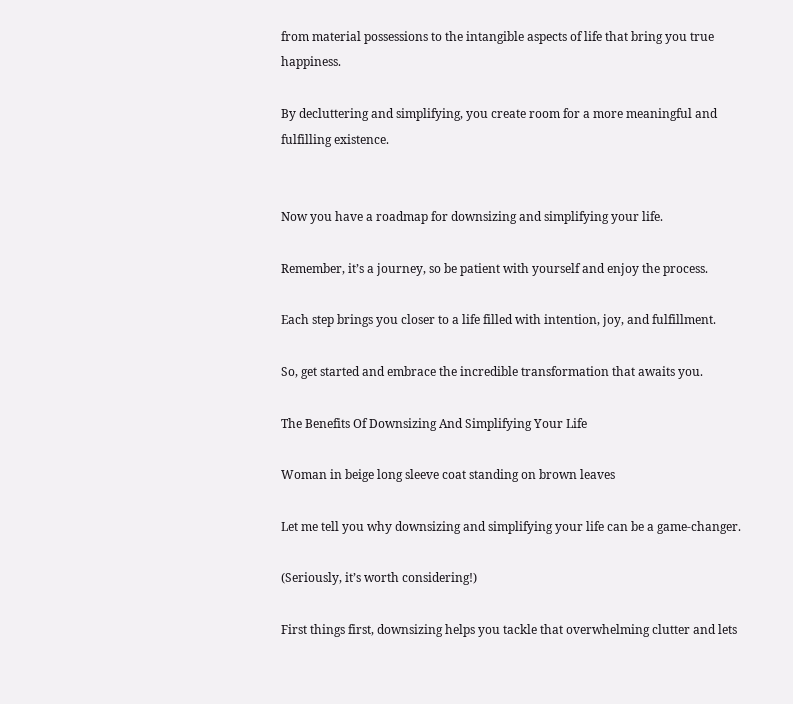from material possessions to the intangible aspects of life that bring you true happiness.

By decluttering and simplifying, you create room for a more meaningful and fulfilling existence.


Now you have a roadmap for downsizing and simplifying your life.

Remember, it’s a journey, so be patient with yourself and enjoy the process.

Each step brings you closer to a life filled with intention, joy, and fulfillment.

So, get started and embrace the incredible transformation that awaits you.

The Benefits Of Downsizing And Simplifying Your Life

Woman in beige long sleeve coat standing on brown leaves

Let me tell you why downsizing and simplifying your life can be a game-changer.

(Seriously, it’s worth considering!)

First things first, downsizing helps you tackle that overwhelming clutter and lets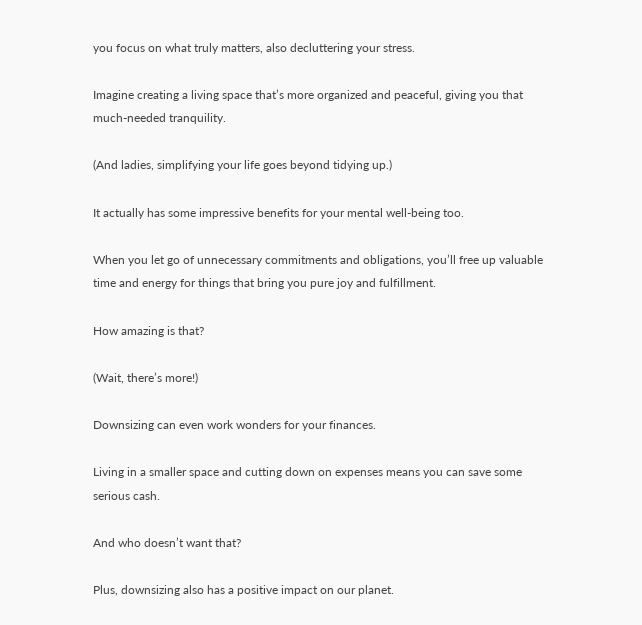you focus on what truly matters, also decluttering your stress.

Imagine creating a living space that’s more organized and peaceful, giving you that much-needed tranquility.

(And ladies, simplifying your life goes beyond tidying up.)

It actually has some impressive benefits for your mental well-being too.

When you let go of unnecessary commitments and obligations, you’ll free up valuable time and energy for things that bring you pure joy and fulfillment.

How amazing is that?

(Wait, there’s more!)

Downsizing can even work wonders for your finances.

Living in a smaller space and cutting down on expenses means you can save some serious cash.

And who doesn’t want that?

Plus, downsizing also has a positive impact on our planet.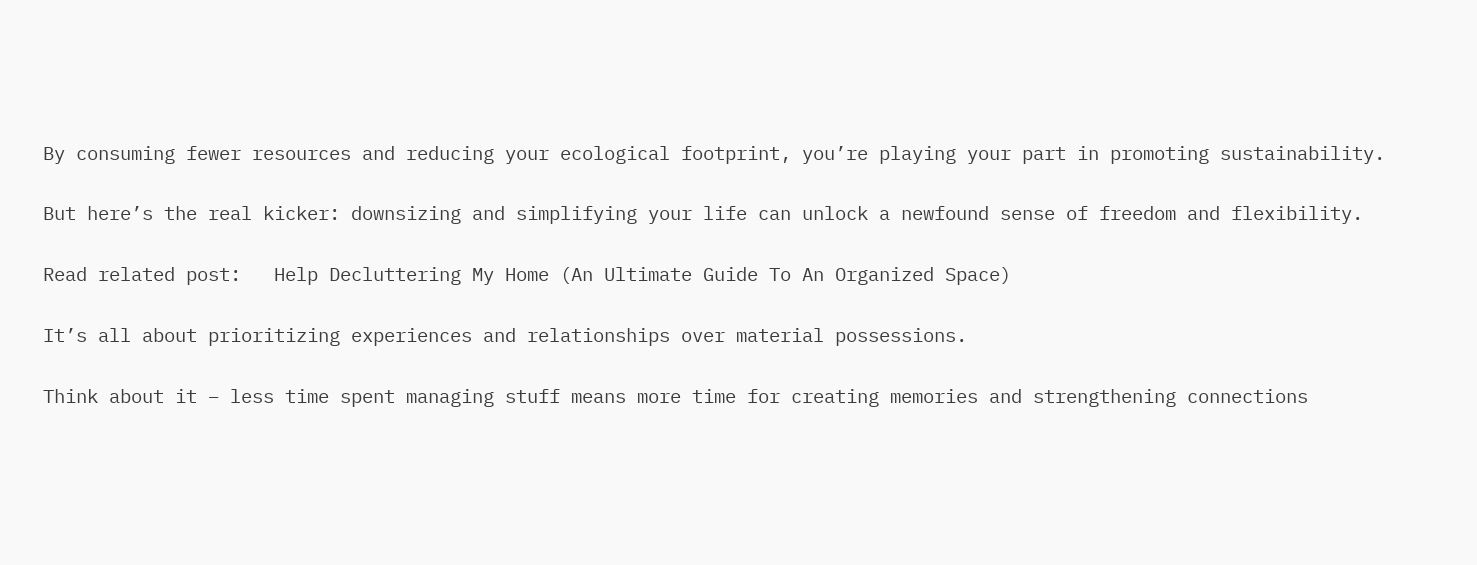By consuming fewer resources and reducing your ecological footprint, you’re playing your part in promoting sustainability.

But here’s the real kicker: downsizing and simplifying your life can unlock a newfound sense of freedom and flexibility.

Read related post:   Help Decluttering My Home (An Ultimate Guide To An Organized Space)

It’s all about prioritizing experiences and relationships over material possessions.

Think about it – less time spent managing stuff means more time for creating memories and strengthening connections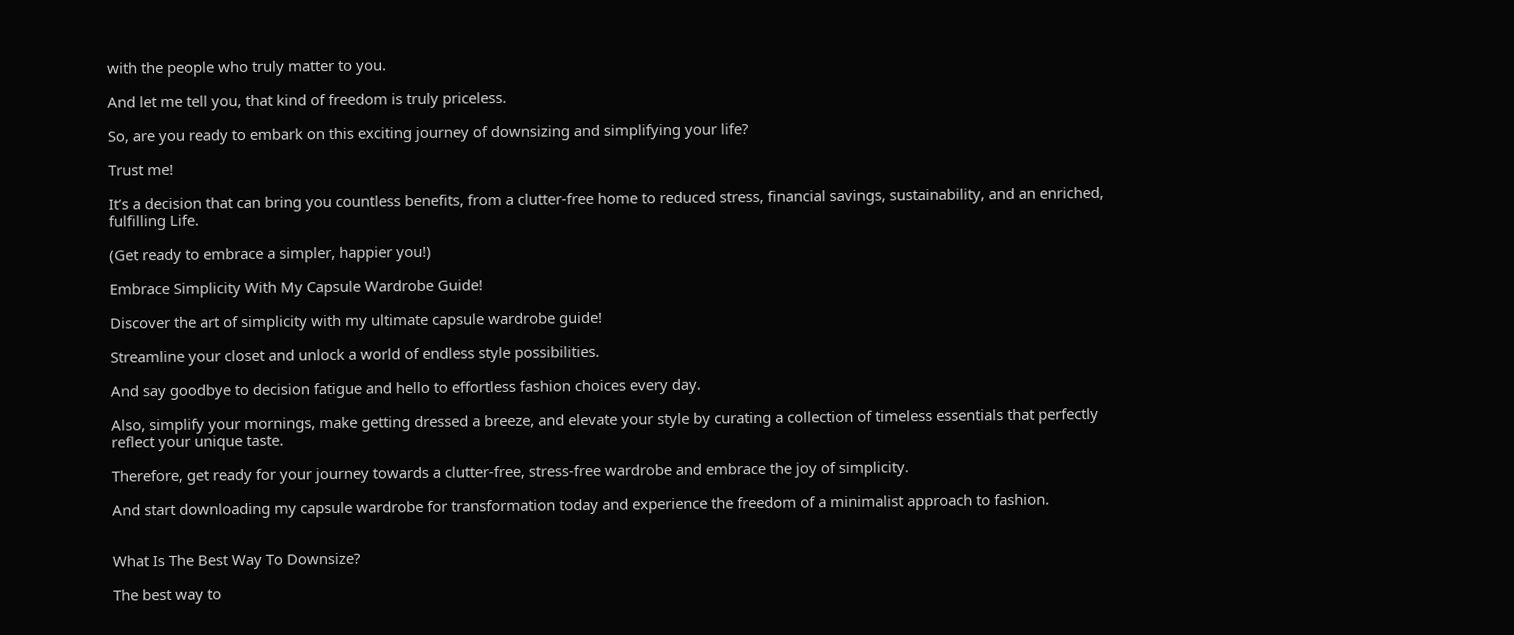with the people who truly matter to you.

And let me tell you, that kind of freedom is truly priceless.

So, are you ready to embark on this exciting journey of downsizing and simplifying your life?

Trust me!

It’s a decision that can bring you countless benefits, from a clutter-free home to reduced stress, financial savings, sustainability, and an enriched, fulfilling Life.

(Get ready to embrace a simpler, happier you!)

Embrace Simplicity With My Capsule Wardrobe Guide!

Discover the art of simplicity with my ultimate capsule wardrobe guide!

Streamline your closet and unlock a world of endless style possibilities.

And say goodbye to decision fatigue and hello to effortless fashion choices every day.

Also, simplify your mornings, make getting dressed a breeze, and elevate your style by curating a collection of timeless essentials that perfectly reflect your unique taste.

Therefore, get ready for your journey towards a clutter-free, stress-free wardrobe and embrace the joy of simplicity.

And start downloading my capsule wardrobe for transformation today and experience the freedom of a minimalist approach to fashion.


What Is The Best Way To Downsize?

The best way to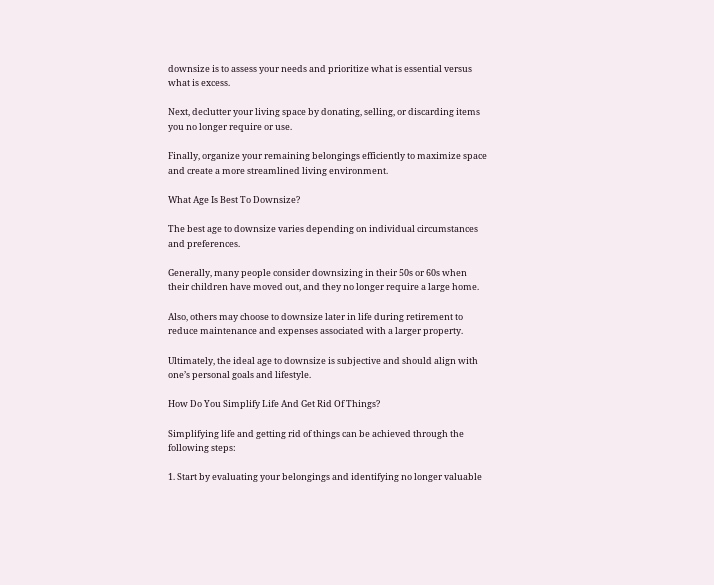downsize is to assess your needs and prioritize what is essential versus what is excess.

Next, declutter your living space by donating, selling, or discarding items you no longer require or use.

Finally, organize your remaining belongings efficiently to maximize space and create a more streamlined living environment.

What Age Is Best To Downsize?

The best age to downsize varies depending on individual circumstances and preferences.

Generally, many people consider downsizing in their 50s or 60s when their children have moved out, and they no longer require a large home.

Also, others may choose to downsize later in life during retirement to reduce maintenance and expenses associated with a larger property.

Ultimately, the ideal age to downsize is subjective and should align with one’s personal goals and lifestyle.

How Do You Simplify Life And Get Rid Of Things?

Simplifying life and getting rid of things can be achieved through the following steps:

1. Start by evaluating your belongings and identifying no longer valuable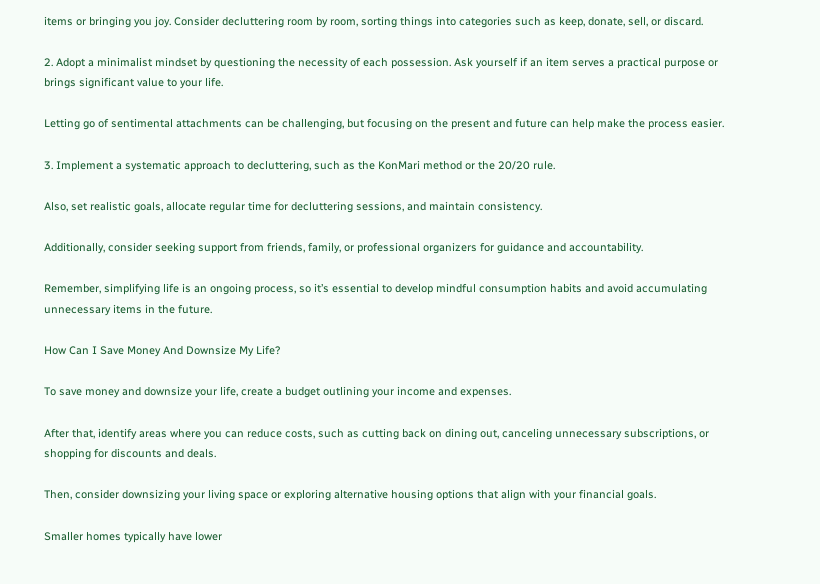items or bringing you joy. Consider decluttering room by room, sorting things into categories such as keep, donate, sell, or discard.

2. Adopt a minimalist mindset by questioning the necessity of each possession. Ask yourself if an item serves a practical purpose or brings significant value to your life.

Letting go of sentimental attachments can be challenging, but focusing on the present and future can help make the process easier.

3. Implement a systematic approach to decluttering, such as the KonMari method or the 20/20 rule.

Also, set realistic goals, allocate regular time for decluttering sessions, and maintain consistency.

Additionally, consider seeking support from friends, family, or professional organizers for guidance and accountability.

Remember, simplifying life is an ongoing process, so it’s essential to develop mindful consumption habits and avoid accumulating unnecessary items in the future.

How Can I Save Money And Downsize My Life?

To save money and downsize your life, create a budget outlining your income and expenses.

After that, identify areas where you can reduce costs, such as cutting back on dining out, canceling unnecessary subscriptions, or shopping for discounts and deals.

Then, consider downsizing your living space or exploring alternative housing options that align with your financial goals.

Smaller homes typically have lower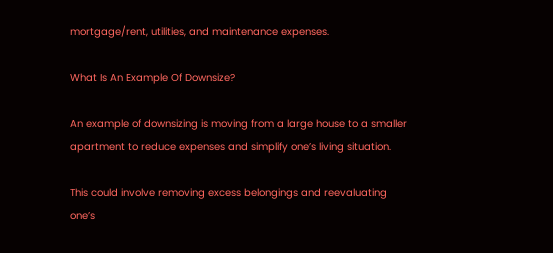mortgage/rent, utilities, and maintenance expenses.

What Is An Example Of Downsize?

An example of downsizing is moving from a large house to a smaller apartment to reduce expenses and simplify one’s living situation.

This could involve removing excess belongings and reevaluating one’s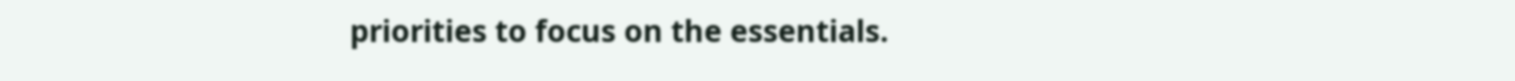priorities to focus on the essentials.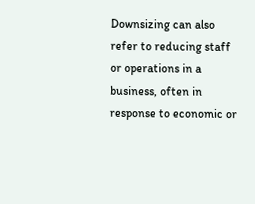Downsizing can also refer to reducing staff or operations in a business, often in response to economic or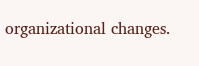organizational changes.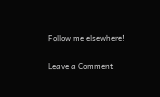Follow me elsewhere!

Leave a Comment